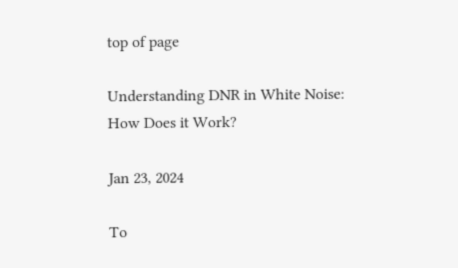top of page

Understanding DNR in White Noise: How Does it Work?

Jan 23, 2024

To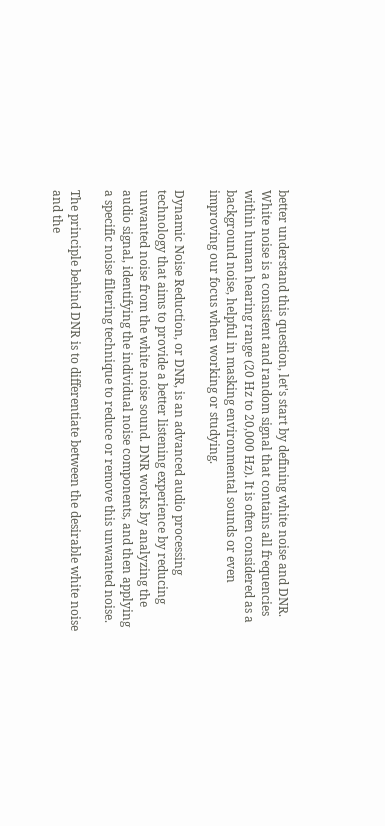better understand this question, let's start by defining white noise and DNR. White noise is a consistent and random signal that contains all frequencies within human hearing range (20 Hz to 20,000 Hz). It is often considered as a background noise, helpful in masking environmental sounds or even improving our focus when working or studying.

Dynamic Noise Reduction, or DNR, is an advanced audio processing technology that aims to provide a better listening experience by reducing unwanted noise from the white noise sound. DNR works by analyzing the audio signal, identifying the individual noise components, and then applying a specific noise filtering technique to reduce or remove this unwanted noise.

The principle behind DNR is to differentiate between the desirable white noise and the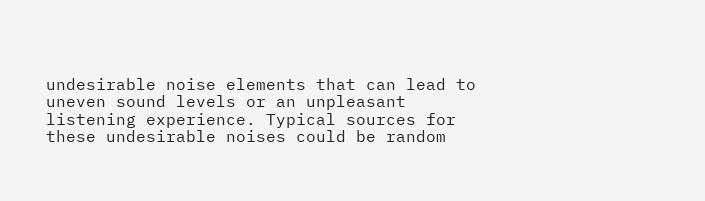undesirable noise elements that can lead to uneven sound levels or an unpleasant listening experience. Typical sources for these undesirable noises could be random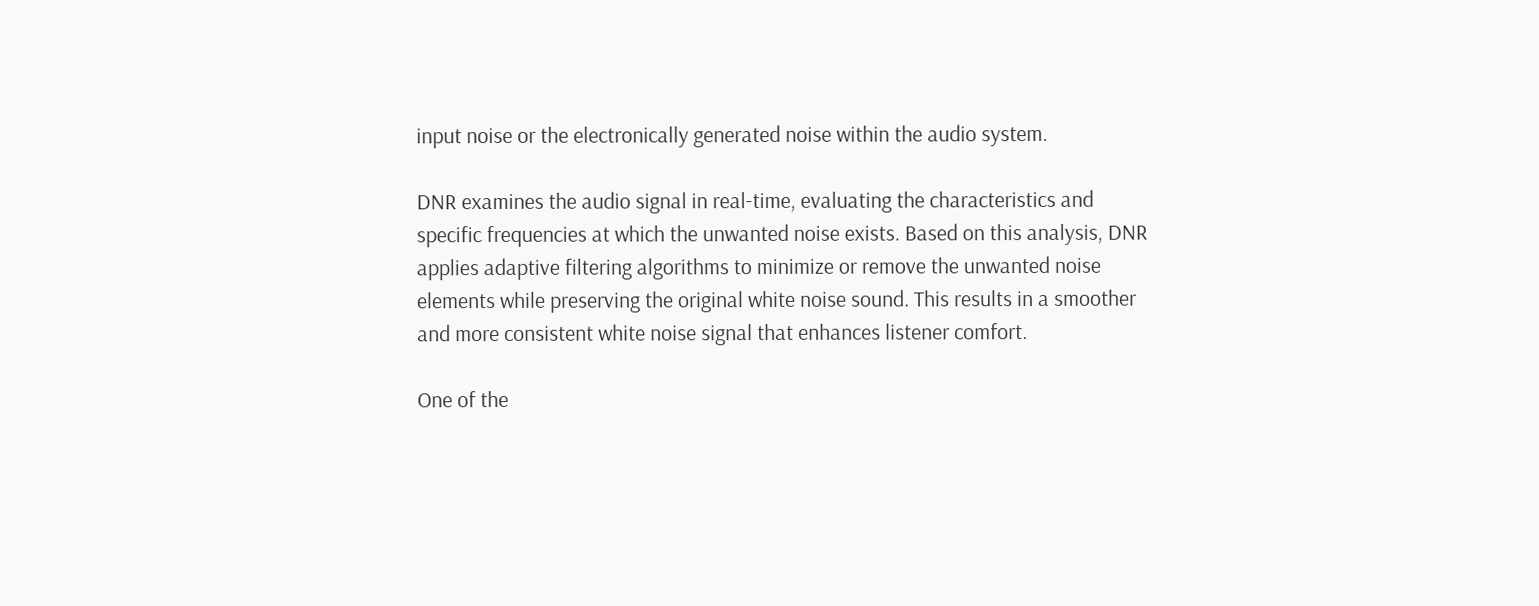input noise or the electronically generated noise within the audio system.

DNR examines the audio signal in real-time, evaluating the characteristics and specific frequencies at which the unwanted noise exists. Based on this analysis, DNR applies adaptive filtering algorithms to minimize or remove the unwanted noise elements while preserving the original white noise sound. This results in a smoother and more consistent white noise signal that enhances listener comfort.

One of the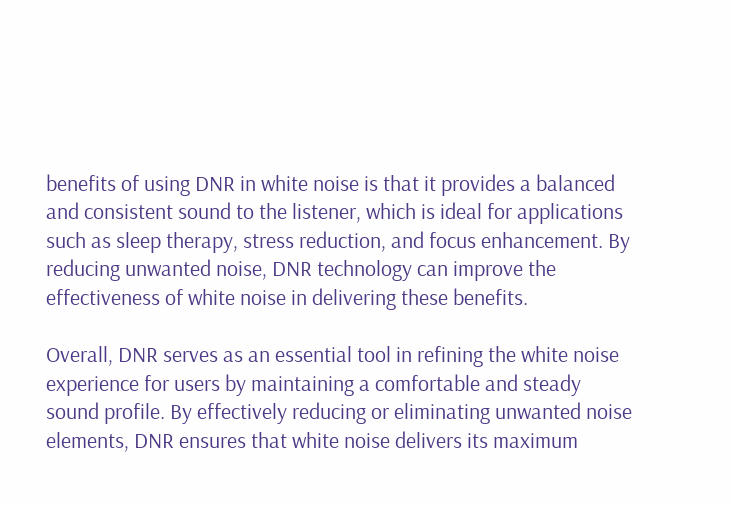benefits of using DNR in white noise is that it provides a balanced and consistent sound to the listener, which is ideal for applications such as sleep therapy, stress reduction, and focus enhancement. By reducing unwanted noise, DNR technology can improve the effectiveness of white noise in delivering these benefits.

Overall, DNR serves as an essential tool in refining the white noise experience for users by maintaining a comfortable and steady sound profile. By effectively reducing or eliminating unwanted noise elements, DNR ensures that white noise delivers its maximum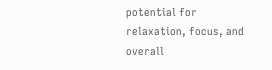potential for relaxation, focus, and overall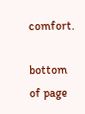comfort.

bottom of page